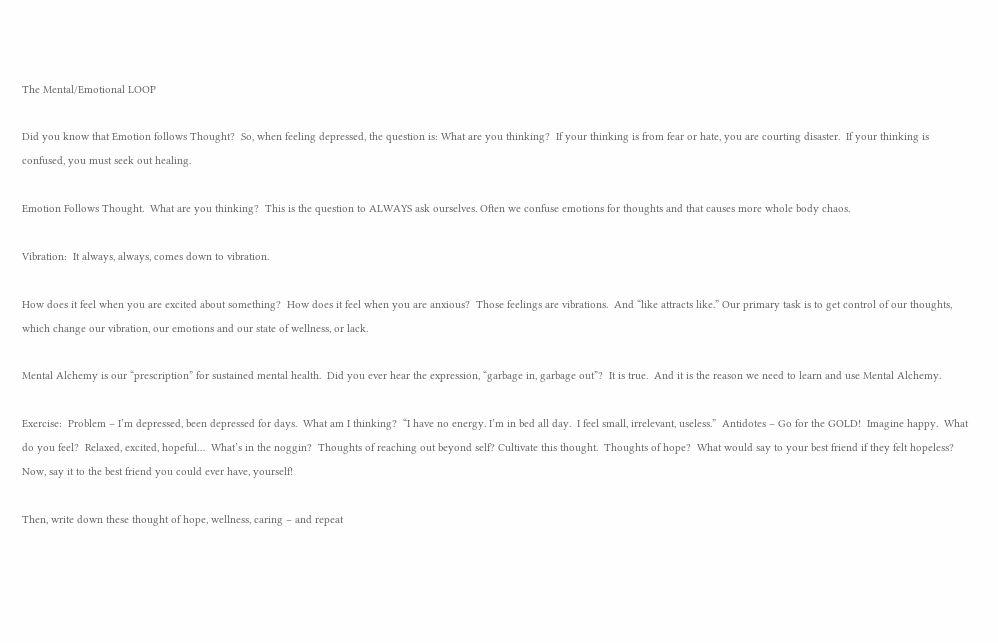The Mental/Emotional LOOP

Did you know that Emotion follows Thought?  So, when feeling depressed, the question is: What are you thinking?  If your thinking is from fear or hate, you are courting disaster.  If your thinking is confused, you must seek out healing.

Emotion Follows Thought.  What are you thinking?  This is the question to ALWAYS ask ourselves. Often we confuse emotions for thoughts and that causes more whole body chaos.

Vibration:  It always, always, comes down to vibration.

How does it feel when you are excited about something?  How does it feel when you are anxious?  Those feelings are vibrations.  And “like attracts like.” Our primary task is to get control of our thoughts, which change our vibration, our emotions and our state of wellness, or lack.

Mental Alchemy is our “prescription” for sustained mental health.  Did you ever hear the expression, “garbage in, garbage out”?  It is true.  And it is the reason we need to learn and use Mental Alchemy.

Exercise:  Problem – I’m depressed, been depressed for days.  What am I thinking?  “I have no energy. I’m in bed all day.  I feel small, irrelevant, useless.”  Antidotes – Go for the GOLD!  Imagine happy.  What do you feel?  Relaxed, excited, hopeful…  What’s in the noggin?  Thoughts of reaching out beyond self? Cultivate this thought.  Thoughts of hope?  What would say to your best friend if they felt hopeless?  Now, say it to the best friend you could ever have, yourself!

Then, write down these thought of hope, wellness, caring – and repeat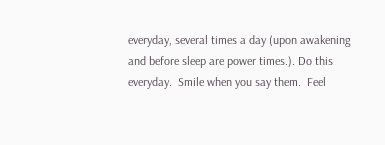everyday, several times a day (upon awakening and before sleep are power times.). Do this everyday.  Smile when you say them.  Feel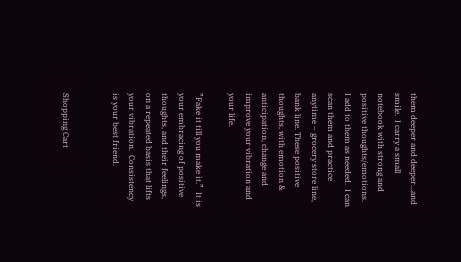them deeper and deeper…and smile.  I carry a small notebook with strong and positive thoughts/emotions.  I add to them as needed.  I can scan them and practice anytime – grocery store line, bank line. These positive thoughts, with emotion & anticipation, change and improve your vibration and your life.

”Fake it till you make it.”  It is your embracing of positive thoughts, and their feelings, on a repeated basis that lifts your vibration.  Consistency is your best friend.


Shopping Cart